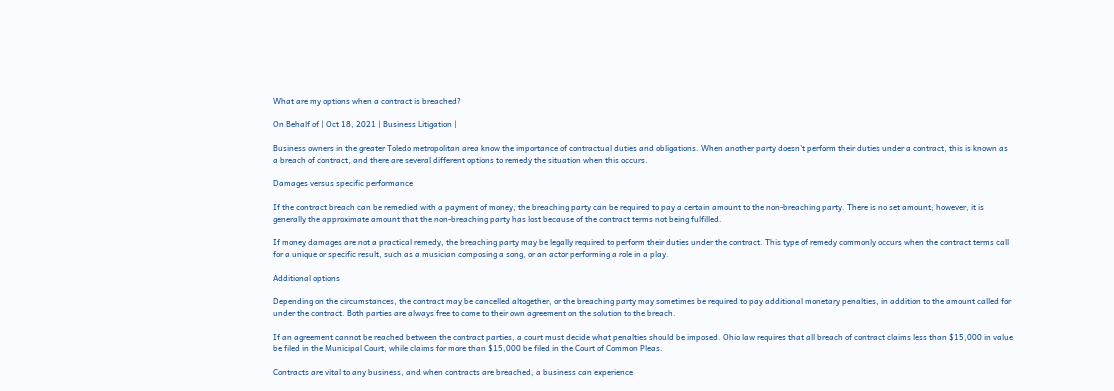What are my options when a contract is breached?

On Behalf of | Oct 18, 2021 | Business Litigation |

Business owners in the greater Toledo metropolitan area know the importance of contractual duties and obligations. When another party doesn’t perform their duties under a contract, this is known as a breach of contract, and there are several different options to remedy the situation when this occurs.

Damages versus specific performance

If the contract breach can be remedied with a payment of money, the breaching party can be required to pay a certain amount to the non-breaching party. There is no set amount; however, it is generally the approximate amount that the non-breaching party has lost because of the contract terms not being fulfilled.

If money damages are not a practical remedy, the breaching party may be legally required to perform their duties under the contract. This type of remedy commonly occurs when the contract terms call for a unique or specific result, such as a musician composing a song, or an actor performing a role in a play.

Additional options

Depending on the circumstances, the contract may be cancelled altogether, or the breaching party may sometimes be required to pay additional monetary penalties, in addition to the amount called for under the contract. Both parties are always free to come to their own agreement on the solution to the breach.

If an agreement cannot be reached between the contract parties, a court must decide what penalties should be imposed. Ohio law requires that all breach of contract claims less than $15,000 in value be filed in the Municipal Court, while claims for more than $15,000 be filed in the Court of Common Pleas.

Contracts are vital to any business, and when contracts are breached, a business can experience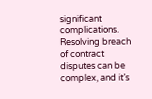significant complications. Resolving breach of contract disputes can be complex, and it’s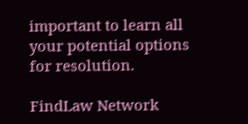important to learn all your potential options for resolution.

FindLaw Network